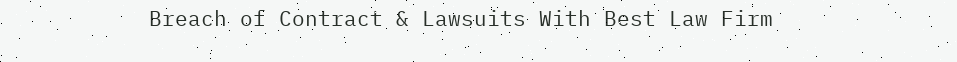Breach of Contract & Lawsuits With Best Law Firm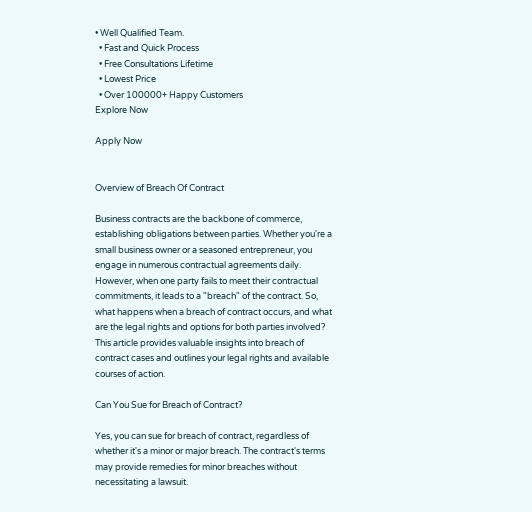• Well Qualified Team.
  • Fast and Quick Process
  • Free Consultations Lifetime
  • Lowest Price
  • Over 100000+ Happy Customers
Explore Now

Apply Now


Overview of Breach Of Contract

Business contracts are the backbone of commerce, establishing obligations between parties. Whether you're a small business owner or a seasoned entrepreneur, you engage in numerous contractual agreements daily. However, when one party fails to meet their contractual commitments, it leads to a "breach" of the contract. So, what happens when a breach of contract occurs, and what are the legal rights and options for both parties involved? This article provides valuable insights into breach of contract cases and outlines your legal rights and available courses of action.

Can You Sue for Breach of Contract?

Yes, you can sue for breach of contract, regardless of whether it's a minor or major breach. The contract's terms may provide remedies for minor breaches without necessitating a lawsuit.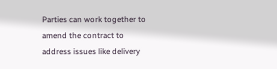Parties can work together to amend the contract to address issues like delivery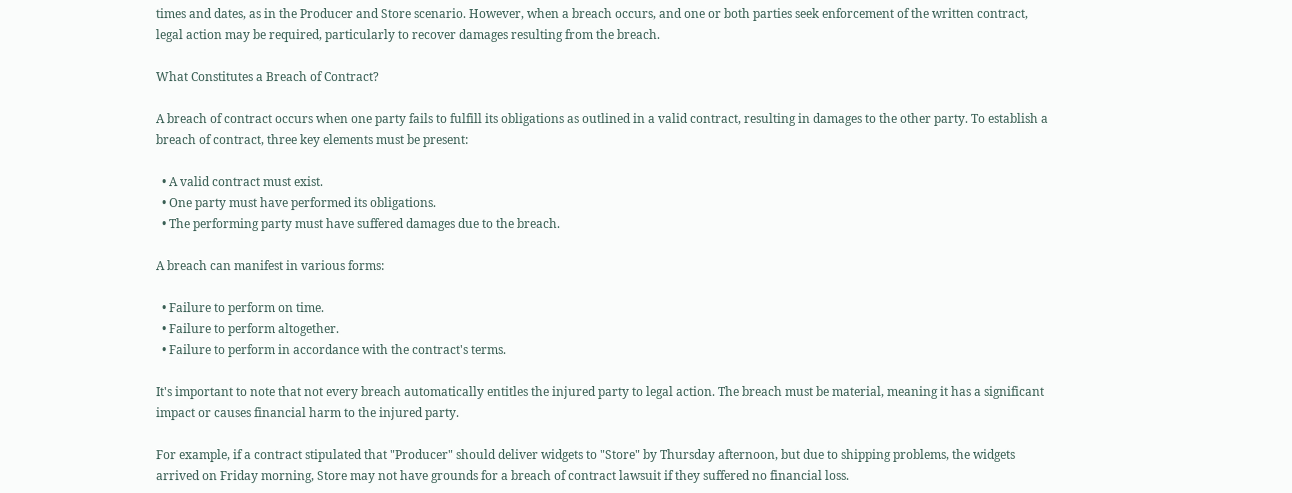times and dates, as in the Producer and Store scenario. However, when a breach occurs, and one or both parties seek enforcement of the written contract, legal action may be required, particularly to recover damages resulting from the breach.

What Constitutes a Breach of Contract?

A breach of contract occurs when one party fails to fulfill its obligations as outlined in a valid contract, resulting in damages to the other party. To establish a breach of contract, three key elements must be present:

  • A valid contract must exist.
  • One party must have performed its obligations.
  • The performing party must have suffered damages due to the breach.

A breach can manifest in various forms:

  • Failure to perform on time.
  • Failure to perform altogether.
  • Failure to perform in accordance with the contract's terms.

It's important to note that not every breach automatically entitles the injured party to legal action. The breach must be material, meaning it has a significant impact or causes financial harm to the injured party.

For example, if a contract stipulated that "Producer" should deliver widgets to "Store" by Thursday afternoon, but due to shipping problems, the widgets arrived on Friday morning, Store may not have grounds for a breach of contract lawsuit if they suffered no financial loss.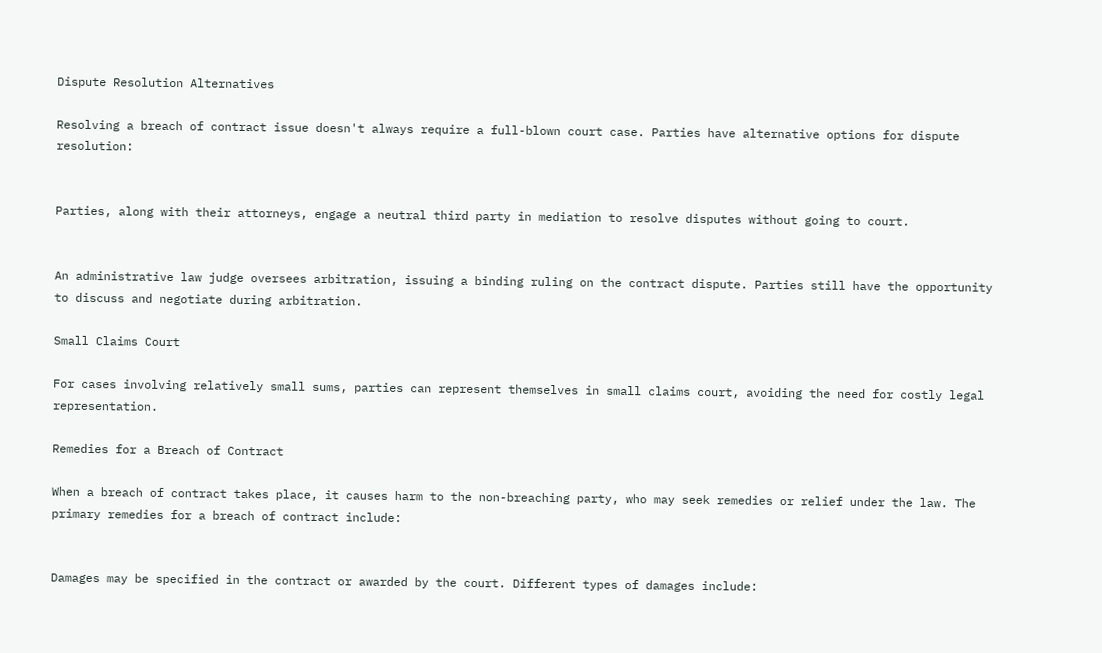Dispute Resolution Alternatives

Resolving a breach of contract issue doesn't always require a full-blown court case. Parties have alternative options for dispute resolution:


Parties, along with their attorneys, engage a neutral third party in mediation to resolve disputes without going to court.


An administrative law judge oversees arbitration, issuing a binding ruling on the contract dispute. Parties still have the opportunity to discuss and negotiate during arbitration.

Small Claims Court

For cases involving relatively small sums, parties can represent themselves in small claims court, avoiding the need for costly legal representation.

Remedies for a Breach of Contract

When a breach of contract takes place, it causes harm to the non-breaching party, who may seek remedies or relief under the law. The primary remedies for a breach of contract include:


Damages may be specified in the contract or awarded by the court. Different types of damages include: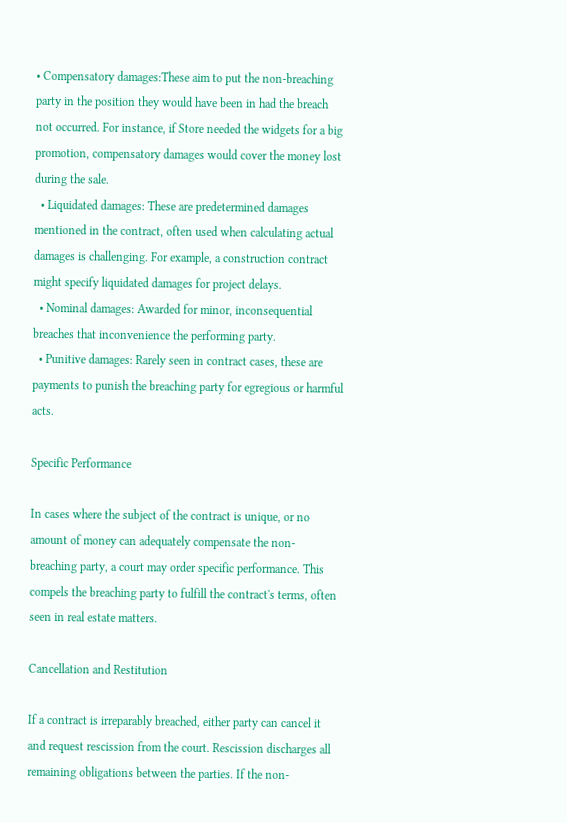• Compensatory damages:These aim to put the non-breaching party in the position they would have been in had the breach not occurred. For instance, if Store needed the widgets for a big promotion, compensatory damages would cover the money lost during the sale.
  • Liquidated damages: These are predetermined damages mentioned in the contract, often used when calculating actual damages is challenging. For example, a construction contract might specify liquidated damages for project delays.
  • Nominal damages: Awarded for minor, inconsequential breaches that inconvenience the performing party.
  • Punitive damages: Rarely seen in contract cases, these are payments to punish the breaching party for egregious or harmful acts.

Specific Performance

In cases where the subject of the contract is unique, or no amount of money can adequately compensate the non-breaching party, a court may order specific performance. This compels the breaching party to fulfill the contract's terms, often seen in real estate matters.

Cancellation and Restitution

If a contract is irreparably breached, either party can cancel it and request rescission from the court. Rescission discharges all remaining obligations between the parties. If the non-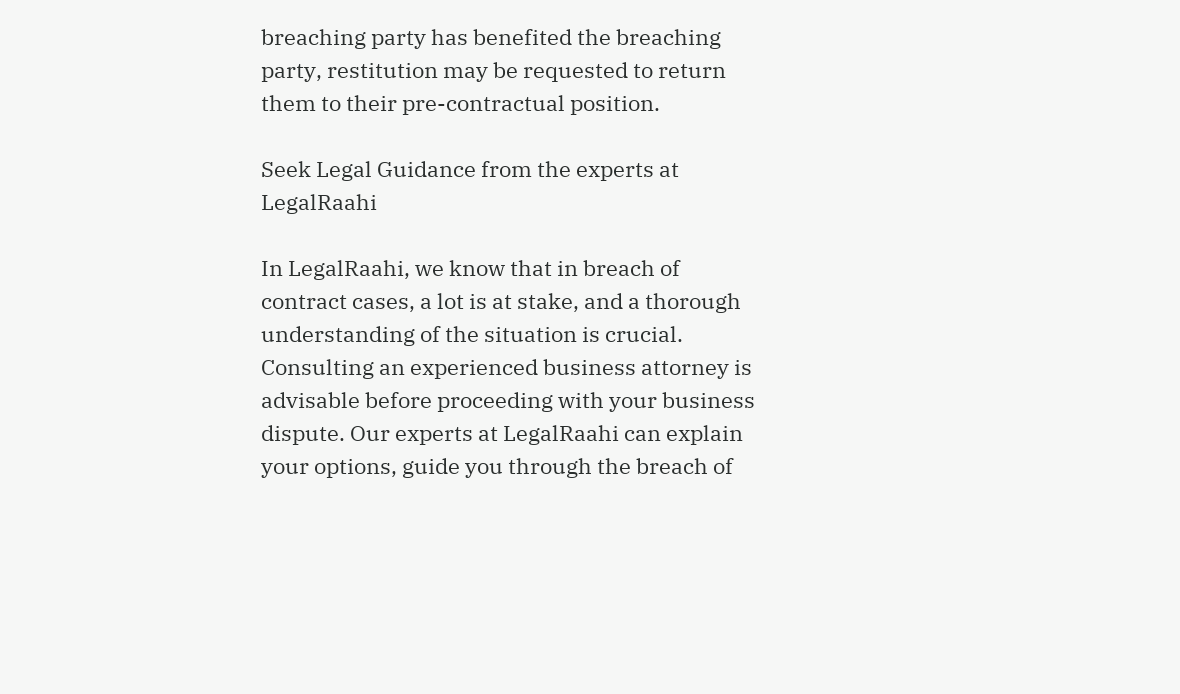breaching party has benefited the breaching party, restitution may be requested to return them to their pre-contractual position.

Seek Legal Guidance from the experts at LegalRaahi

In LegalRaahi, we know that in breach of contract cases, a lot is at stake, and a thorough understanding of the situation is crucial. Consulting an experienced business attorney is advisable before proceeding with your business dispute. Our experts at LegalRaahi can explain your options, guide you through the breach of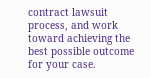contract lawsuit process, and work toward achieving the best possible outcome for your case.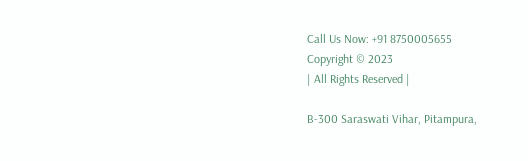Call Us Now: +91 8750005655
Copyright © 2023
| All Rights Reserved |

B-300 Saraswati Vihar, Pitampura,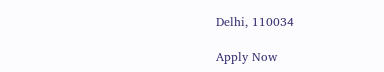Delhi, 110034

Apply Now